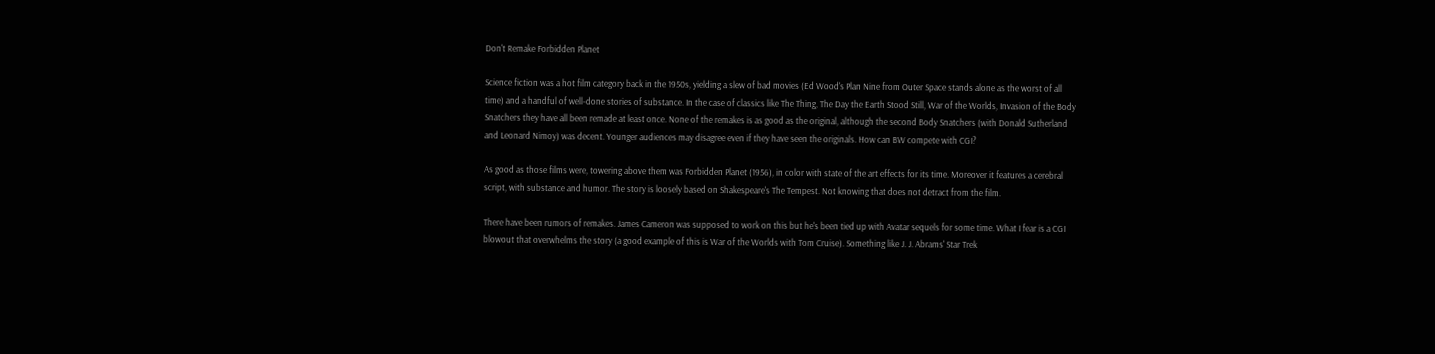Don't Remake Forbidden Planet

Science fiction was a hot film category back in the 1950s, yielding a slew of bad movies (Ed Wood's Plan Nine from Outer Space stands alone as the worst of all time) and a handful of well-done stories of substance. In the case of classics like The Thing, The Day the Earth Stood Still, War of the Worlds, Invasion of the Body Snatchers they have all been remade at least once. None of the remakes is as good as the original, although the second Body Snatchers (with Donald Sutherland and Leonard Nimoy) was decent. Younger audiences may disagree even if they have seen the originals. How can BW compete with CGI?

As good as those films were, towering above them was Forbidden Planet (1956), in color with state of the art effects for its time. Moreover it features a cerebral script, with substance and humor. The story is loosely based on Shakespeare's The Tempest. Not knowing that does not detract from the film.

There have been rumors of remakes. James Cameron was supposed to work on this but he's been tied up with Avatar sequels for some time. What I fear is a CGI blowout that overwhelms the story (a good example of this is War of the Worlds with Tom Cruise). Something like J. J. Abrams' Star Trek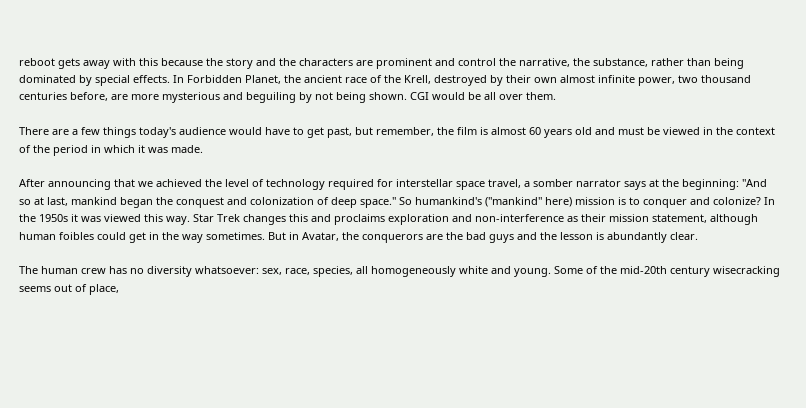reboot gets away with this because the story and the characters are prominent and control the narrative, the substance, rather than being dominated by special effects. In Forbidden Planet, the ancient race of the Krell, destroyed by their own almost infinite power, two thousand centuries before, are more mysterious and beguiling by not being shown. CGI would be all over them.

There are a few things today's audience would have to get past, but remember, the film is almost 60 years old and must be viewed in the context of the period in which it was made.

After announcing that we achieved the level of technology required for interstellar space travel, a somber narrator says at the beginning: "And so at last, mankind began the conquest and colonization of deep space." So humankind's ("mankind" here) mission is to conquer and colonize? In the 1950s it was viewed this way. Star Trek changes this and proclaims exploration and non-interference as their mission statement, although human foibles could get in the way sometimes. But in Avatar, the conquerors are the bad guys and the lesson is abundantly clear.

The human crew has no diversity whatsoever: sex, race, species, all homogeneously white and young. Some of the mid-20th century wisecracking seems out of place,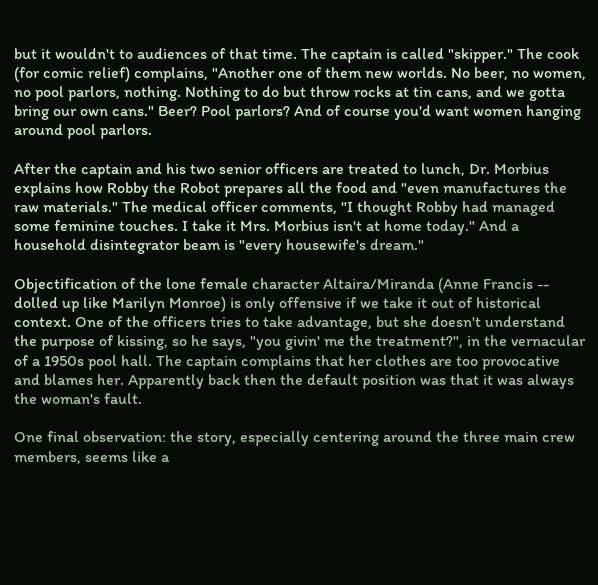but it wouldn't to audiences of that time. The captain is called "skipper." The cook (for comic relief) complains, "Another one of them new worlds. No beer, no women, no pool parlors, nothing. Nothing to do but throw rocks at tin cans, and we gotta bring our own cans." Beer? Pool parlors? And of course you'd want women hanging around pool parlors.

After the captain and his two senior officers are treated to lunch, Dr. Morbius explains how Robby the Robot prepares all the food and "even manufactures the raw materials." The medical officer comments, "I thought Robby had managed some feminine touches. I take it Mrs. Morbius isn't at home today." And a household disintegrator beam is "every housewife's dream."

Objectification of the lone female character Altaira/Miranda (Anne Francis -- dolled up like Marilyn Monroe) is only offensive if we take it out of historical context. One of the officers tries to take advantage, but she doesn't understand the purpose of kissing, so he says, "you givin' me the treatment?", in the vernacular of a 1950s pool hall. The captain complains that her clothes are too provocative and blames her. Apparently back then the default position was that it was always the woman's fault.

One final observation: the story, especially centering around the three main crew members, seems like a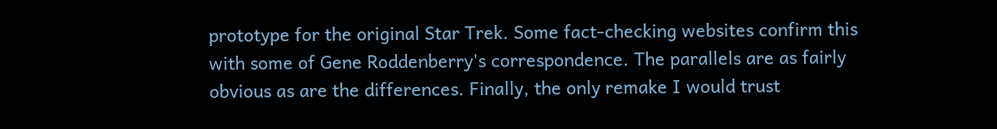prototype for the original Star Trek. Some fact-checking websites confirm this with some of Gene Roddenberry's correspondence. The parallels are as fairly obvious as are the differences. Finally, the only remake I would trust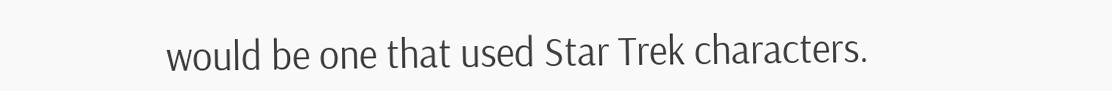would be one that used Star Trek characters.